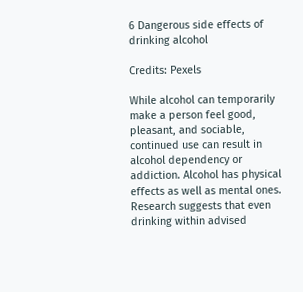6 Dangerous side effects of drinking alcohol

Credits: Pexels

While alcohol can temporarily make a person feel good, pleasant, and sociable, continued use can result in alcohol dependency or addiction. Alcohol has physical effects as well as mental ones. Research suggests that even drinking within advised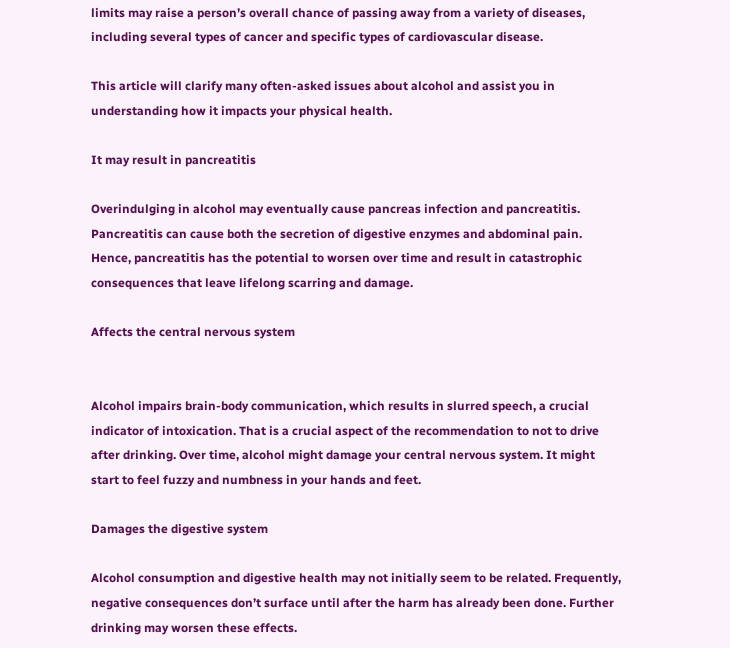limits may raise a person’s overall chance of passing away from a variety of diseases, including several types of cancer and specific types of cardiovascular disease.

This article will clarify many often-asked issues about alcohol and assist you in understanding how it impacts your physical health.

It may result in pancreatitis

Overindulging in alcohol may eventually cause pancreas infection and pancreatitis. Pancreatitis can cause both the secretion of digestive enzymes and abdominal pain. Hence, pancreatitis has the potential to worsen over time and result in catastrophic consequences that leave lifelong scarring and damage.

Affects the central nervous system


Alcohol impairs brain-body communication, which results in slurred speech, a crucial indicator of intoxication. That is a crucial aspect of the recommendation to not to drive after drinking. Over time, alcohol might damage your central nervous system. It might start to feel fuzzy and numbness in your hands and feet.

Damages the digestive system

Alcohol consumption and digestive health may not initially seem to be related. Frequently, negative consequences don’t surface until after the harm has already been done. Further drinking may worsen these effects.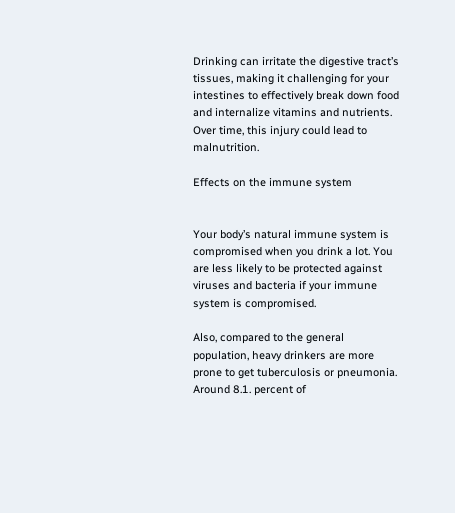Drinking can irritate the digestive tract’s tissues, making it challenging for your intestines to effectively break down food and internalize vitamins and nutrients. Over time, this injury could lead to malnutrition.

Effects on the immune system


Your body’s natural immune system is compromised when you drink a lot. You are less likely to be protected against viruses and bacteria if your immune system is compromised.

Also, compared to the general population, heavy drinkers are more prone to get tuberculosis or pneumonia. Around 8.1. percent of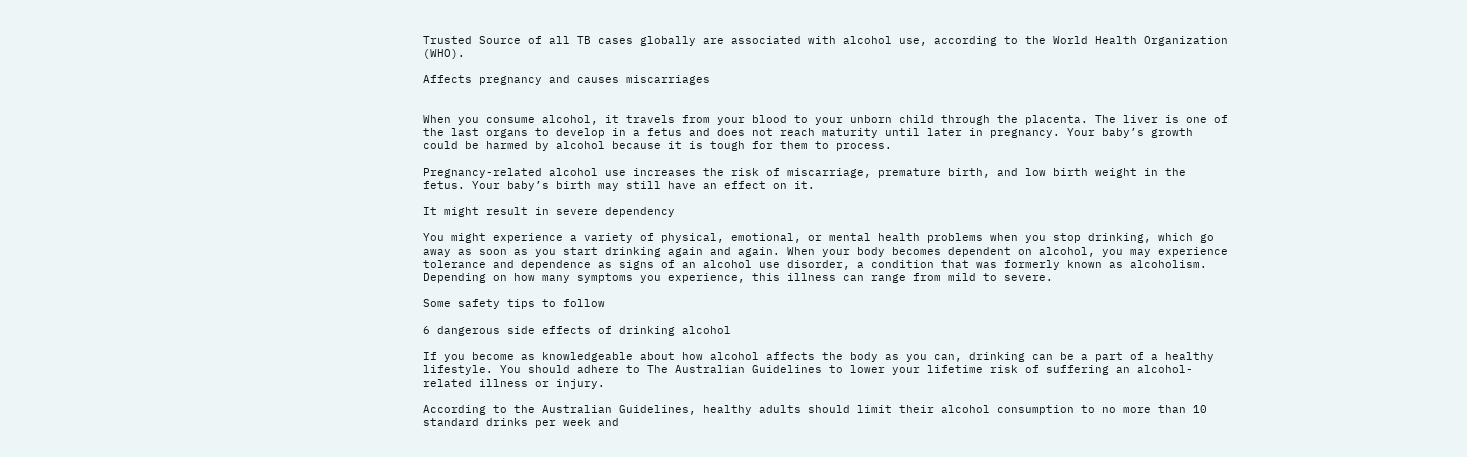Trusted Source of all TB cases globally are associated with alcohol use, according to the World Health Organization (WHO).

Affects pregnancy and causes miscarriages


When you consume alcohol, it travels from your blood to your unborn child through the placenta. The liver is one of the last organs to develop in a fetus and does not reach maturity until later in pregnancy. Your baby’s growth could be harmed by alcohol because it is tough for them to process.

Pregnancy-related alcohol use increases the risk of miscarriage, premature birth, and low birth weight in the fetus. Your baby’s birth may still have an effect on it.

It might result in severe dependency

You might experience a variety of physical, emotional, or mental health problems when you stop drinking, which go away as soon as you start drinking again and again. When your body becomes dependent on alcohol, you may experience tolerance and dependence as signs of an alcohol use disorder, a condition that was formerly known as alcoholism. Depending on how many symptoms you experience, this illness can range from mild to severe.

Some safety tips to follow

6 dangerous side effects of drinking alcohol

If you become as knowledgeable about how alcohol affects the body as you can, drinking can be a part of a healthy lifestyle. You should adhere to The Australian Guidelines to lower your lifetime risk of suffering an alcohol-related illness or injury.

According to the Australian Guidelines, healthy adults should limit their alcohol consumption to no more than 10 standard drinks per week and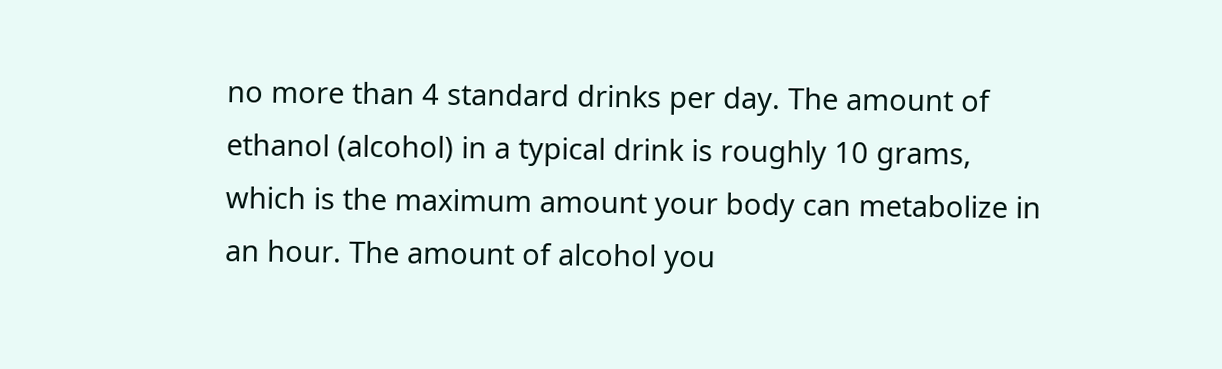no more than 4 standard drinks per day. The amount of ethanol (alcohol) in a typical drink is roughly 10 grams, which is the maximum amount your body can metabolize in an hour. The amount of alcohol you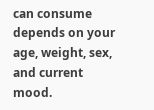can consume depends on your age, weight, sex, and current mood.